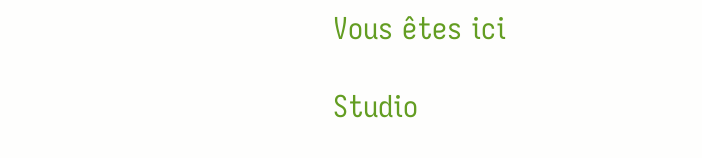Vous êtes ici

Studio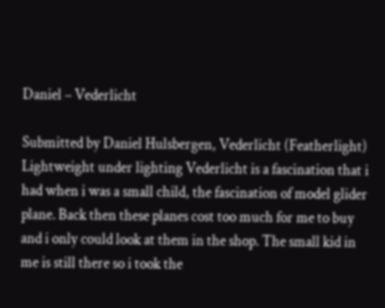Daniel – Vederlicht

Submitted by Daniel Hulsbergen, Vederlicht (Featherlight) Lightweight under lighting Vederlicht is a fascination that i had when i was a small child, the fascination of model glider plane. Back then these planes cost too much for me to buy and i only could look at them in the shop. The small kid in me is still there so i took the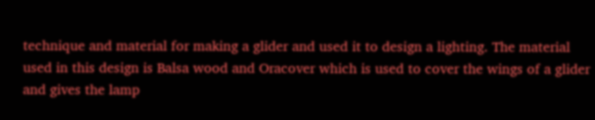technique and material for making a glider and used it to design a lighting. The material used in this design is Balsa wood and Oracover which is used to cover the wings of a glider and gives the lamp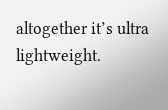altogether it’s ultra lightweight.